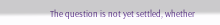The question is not yet settled, whether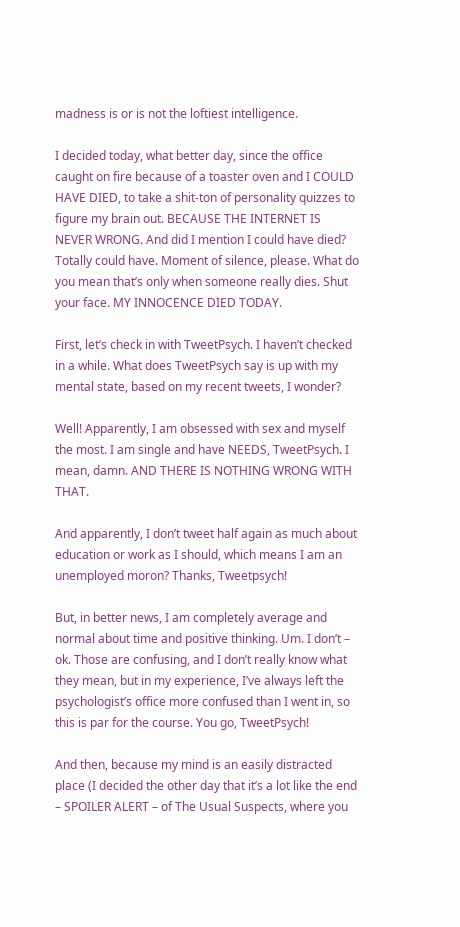madness is or is not the loftiest intelligence.

I decided today, what better day, since the office caught on fire because of a toaster oven and I COULD HAVE DIED, to take a shit-ton of personality quizzes to figure my brain out. BECAUSE THE INTERNET IS NEVER WRONG. And did I mention I could have died? Totally could have. Moment of silence, please. What do you mean that’s only when someone really dies. Shut your face. MY INNOCENCE DIED TODAY.

First, let’s check in with TweetPsych. I haven’t checked in a while. What does TweetPsych say is up with my mental state, based on my recent tweets, I wonder?

Well! Apparently, I am obsessed with sex and myself the most. I am single and have NEEDS, TweetPsych. I mean, damn. AND THERE IS NOTHING WRONG WITH THAT.

And apparently, I don’t tweet half again as much about education or work as I should, which means I am an unemployed moron? Thanks, Tweetpsych!

But, in better news, I am completely average and normal about time and positive thinking. Um. I don’t – ok. Those are confusing, and I don’t really know what they mean, but in my experience, I’ve always left the psychologist’s office more confused than I went in, so this is par for the course. You go, TweetPsych!

And then, because my mind is an easily distracted place (I decided the other day that it’s a lot like the end – SPOILER ALERT – of The Usual Suspects, where you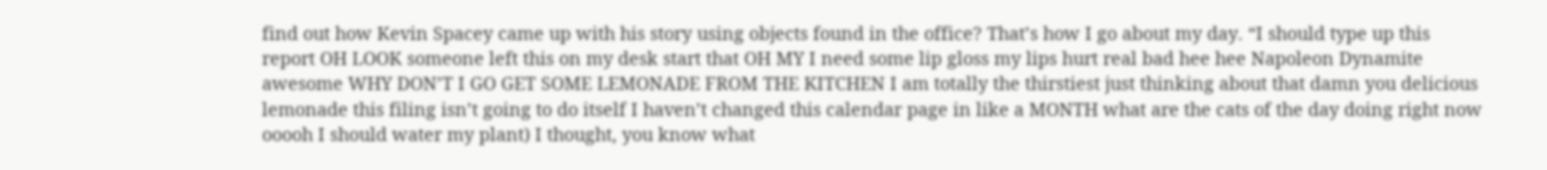find out how Kevin Spacey came up with his story using objects found in the office? That’s how I go about my day. “I should type up this report OH LOOK someone left this on my desk start that OH MY I need some lip gloss my lips hurt real bad hee hee Napoleon Dynamite awesome WHY DON’T I GO GET SOME LEMONADE FROM THE KITCHEN I am totally the thirstiest just thinking about that damn you delicious lemonade this filing isn’t going to do itself I haven’t changed this calendar page in like a MONTH what are the cats of the day doing right now ooooh I should water my plant) I thought, you know what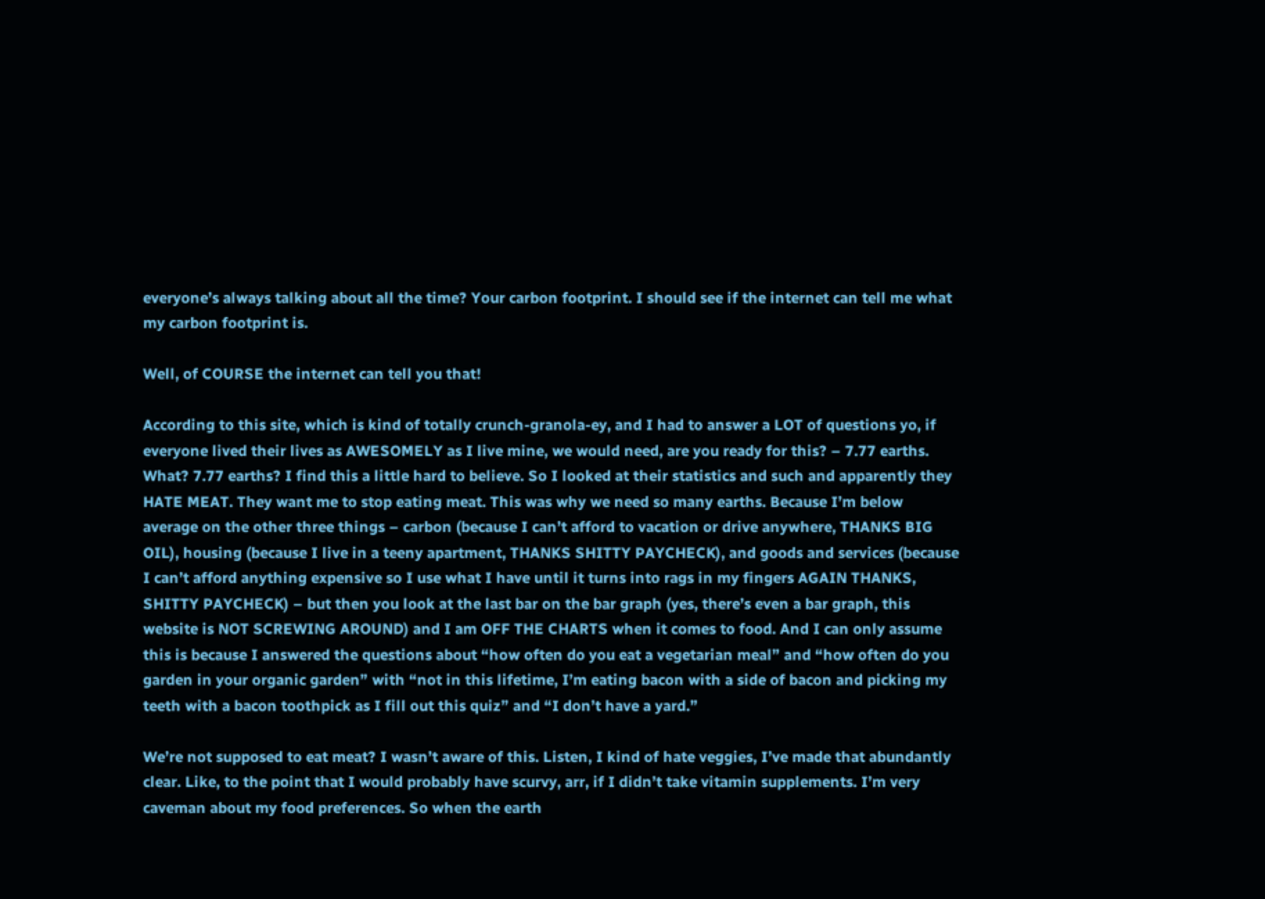everyone’s always talking about all the time? Your carbon footprint. I should see if the internet can tell me what my carbon footprint is.

Well, of COURSE the internet can tell you that!

According to this site, which is kind of totally crunch-granola-ey, and I had to answer a LOT of questions yo, if everyone lived their lives as AWESOMELY as I live mine, we would need, are you ready for this? – 7.77 earths. What? 7.77 earths? I find this a little hard to believe. So I looked at their statistics and such and apparently they HATE MEAT. They want me to stop eating meat. This was why we need so many earths. Because I’m below average on the other three things – carbon (because I can’t afford to vacation or drive anywhere, THANKS BIG OIL), housing (because I live in a teeny apartment, THANKS SHITTY PAYCHECK), and goods and services (because I can’t afford anything expensive so I use what I have until it turns into rags in my fingers AGAIN THANKS, SHITTY PAYCHECK) – but then you look at the last bar on the bar graph (yes, there’s even a bar graph, this website is NOT SCREWING AROUND) and I am OFF THE CHARTS when it comes to food. And I can only assume this is because I answered the questions about “how often do you eat a vegetarian meal” and “how often do you garden in your organic garden” with “not in this lifetime, I’m eating bacon with a side of bacon and picking my teeth with a bacon toothpick as I fill out this quiz” and “I don’t have a yard.”

We’re not supposed to eat meat? I wasn’t aware of this. Listen, I kind of hate veggies, I’ve made that abundantly clear. Like, to the point that I would probably have scurvy, arr, if I didn’t take vitamin supplements. I’m very caveman about my food preferences. So when the earth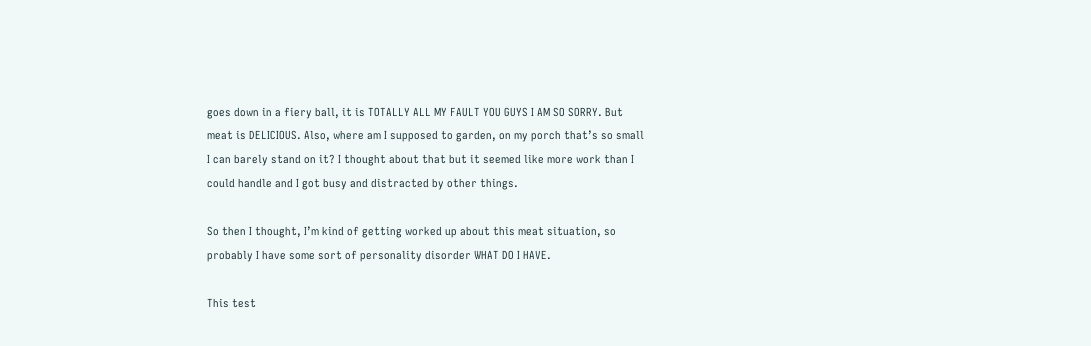goes down in a fiery ball, it is TOTALLY ALL MY FAULT YOU GUYS I AM SO SORRY. But meat is DELICIOUS. Also, where am I supposed to garden, on my porch that’s so small I can barely stand on it? I thought about that but it seemed like more work than I could handle and I got busy and distracted by other things.

So then I thought, I’m kind of getting worked up about this meat situation, so probably I have some sort of personality disorder WHAT DO I HAVE.

This test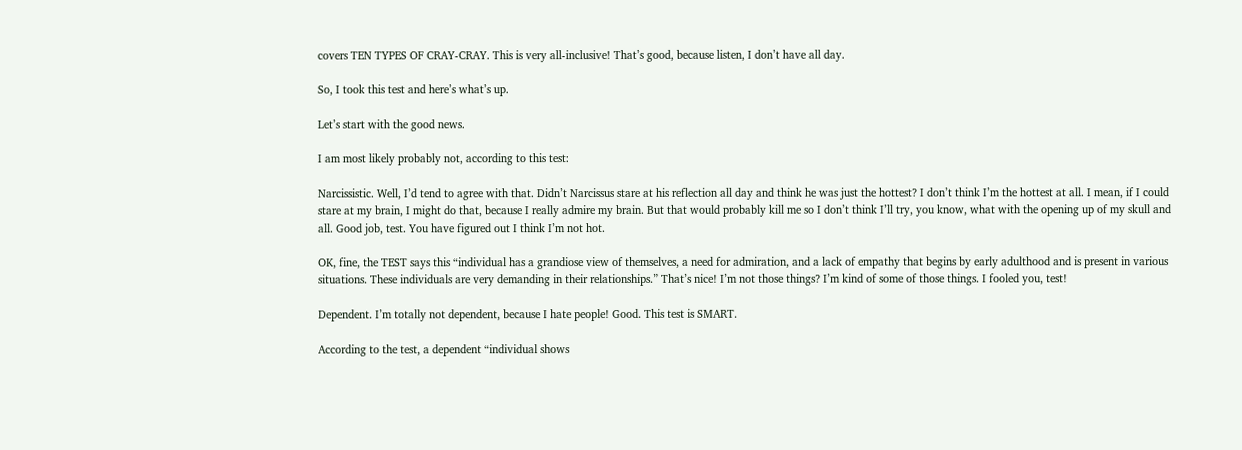covers TEN TYPES OF CRAY-CRAY. This is very all-inclusive! That’s good, because listen, I don’t have all day.

So, I took this test and here’s what’s up.

Let’s start with the good news.

I am most likely probably not, according to this test:

Narcissistic. Well, I’d tend to agree with that. Didn’t Narcissus stare at his reflection all day and think he was just the hottest? I don’t think I’m the hottest at all. I mean, if I could stare at my brain, I might do that, because I really admire my brain. But that would probably kill me so I don’t think I’ll try, you know, what with the opening up of my skull and all. Good job, test. You have figured out I think I’m not hot.

OK, fine, the TEST says this “individual has a grandiose view of themselves, a need for admiration, and a lack of empathy that begins by early adulthood and is present in various situations. These individuals are very demanding in their relationships.” That’s nice! I’m not those things? I’m kind of some of those things. I fooled you, test!

Dependent. I’m totally not dependent, because I hate people! Good. This test is SMART.

According to the test, a dependent “individual shows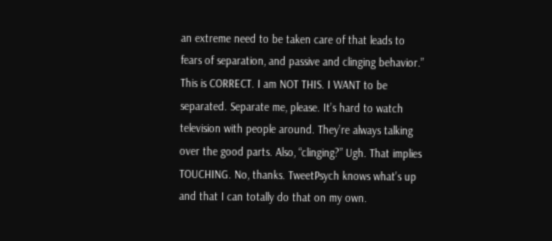an extreme need to be taken care of that leads to fears of separation, and passive and clinging behavior.” This is CORRECT. I am NOT THIS. I WANT to be separated. Separate me, please. It’s hard to watch television with people around. They’re always talking over the good parts. Also, “clinging?” Ugh. That implies TOUCHING. No, thanks. TweetPsych knows what’s up and that I can totally do that on my own.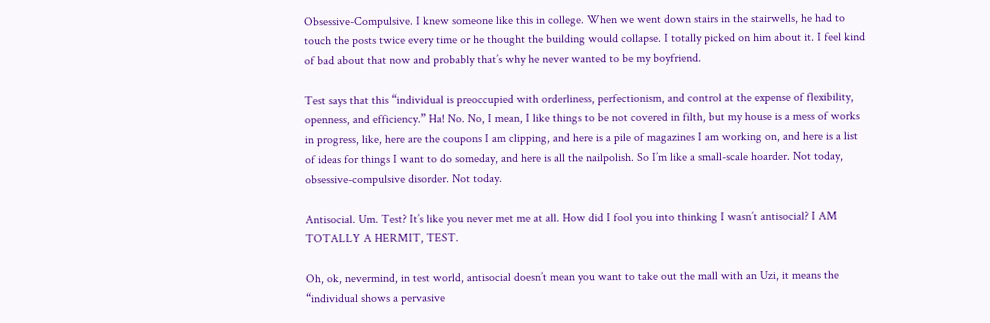Obsessive-Compulsive. I knew someone like this in college. When we went down stairs in the stairwells, he had to touch the posts twice every time or he thought the building would collapse. I totally picked on him about it. I feel kind of bad about that now and probably that’s why he never wanted to be my boyfriend.

Test says that this “individual is preoccupied with orderliness, perfectionism, and control at the expense of flexibility, openness, and efficiency.” Ha! No. No, I mean, I like things to be not covered in filth, but my house is a mess of works in progress, like, here are the coupons I am clipping, and here is a pile of magazines I am working on, and here is a list of ideas for things I want to do someday, and here is all the nailpolish. So I’m like a small-scale hoarder. Not today, obsessive-compulsive disorder. Not today.

Antisocial. Um. Test? It’s like you never met me at all. How did I fool you into thinking I wasn’t antisocial? I AM TOTALLY A HERMIT, TEST.

Oh, ok, nevermind, in test world, antisocial doesn’t mean you want to take out the mall with an Uzi, it means the “individual shows a pervasive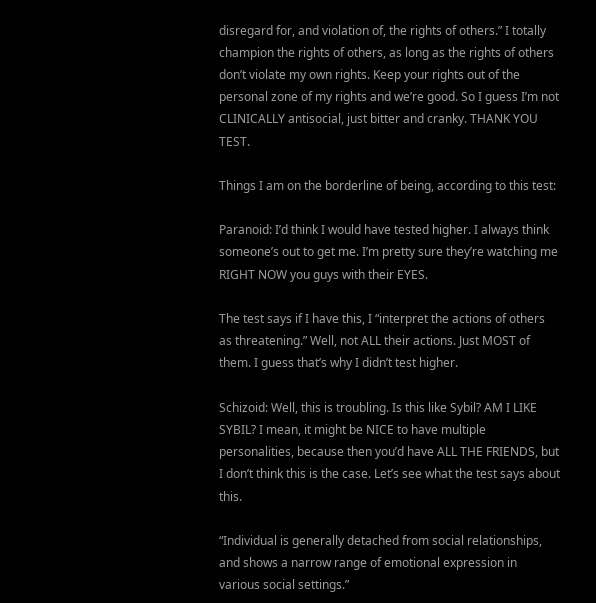disregard for, and violation of, the rights of others.” I totally champion the rights of others, as long as the rights of others don’t violate my own rights. Keep your rights out of the personal zone of my rights and we’re good. So I guess I’m not CLINICALLY antisocial, just bitter and cranky. THANK YOU TEST.

Things I am on the borderline of being, according to this test:

Paranoid: I’d think I would have tested higher. I always think someone’s out to get me. I’m pretty sure they’re watching me RIGHT NOW you guys with their EYES.

The test says if I have this, I “interpret the actions of others as threatening.” Well, not ALL their actions. Just MOST of them. I guess that’s why I didn’t test higher.

Schizoid: Well, this is troubling. Is this like Sybil? AM I LIKE SYBIL? I mean, it might be NICE to have multiple personalities, because then you’d have ALL THE FRIENDS, but I don’t think this is the case. Let’s see what the test says about this.

“Individual is generally detached from social relationships, and shows a narrow range of emotional expression in various social settings.”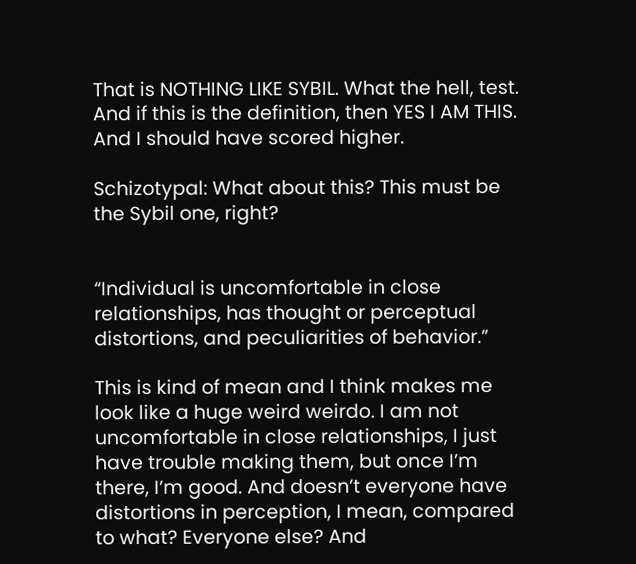That is NOTHING LIKE SYBIL. What the hell, test. And if this is the definition, then YES I AM THIS. And I should have scored higher.

Schizotypal: What about this? This must be the Sybil one, right?


“Individual is uncomfortable in close relationships, has thought or perceptual distortions, and peculiarities of behavior.”

This is kind of mean and I think makes me look like a huge weird weirdo. I am not uncomfortable in close relationships, I just have trouble making them, but once I’m there, I’m good. And doesn’t everyone have distortions in perception, I mean, compared to what? Everyone else? And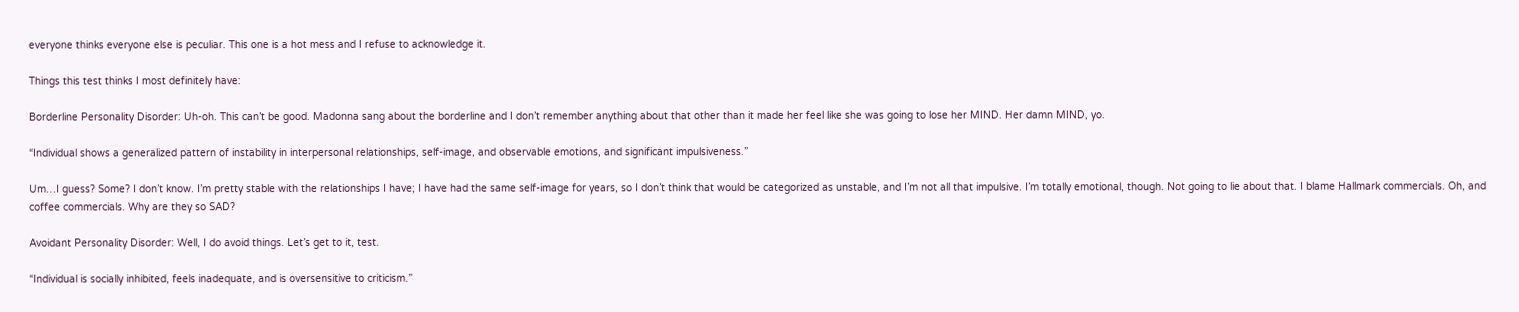everyone thinks everyone else is peculiar. This one is a hot mess and I refuse to acknowledge it.

Things this test thinks I most definitely have:

Borderline Personality Disorder: Uh-oh. This can’t be good. Madonna sang about the borderline and I don’t remember anything about that other than it made her feel like she was going to lose her MIND. Her damn MIND, yo.

“Individual shows a generalized pattern of instability in interpersonal relationships, self-image, and observable emotions, and significant impulsiveness.”

Um…I guess? Some? I don’t know. I’m pretty stable with the relationships I have; I have had the same self-image for years, so I don’t think that would be categorized as unstable, and I’m not all that impulsive. I’m totally emotional, though. Not going to lie about that. I blame Hallmark commercials. Oh, and coffee commercials. Why are they so SAD?

Avoidant Personality Disorder: Well, I do avoid things. Let’s get to it, test.

“Individual is socially inhibited, feels inadequate, and is oversensitive to criticism.”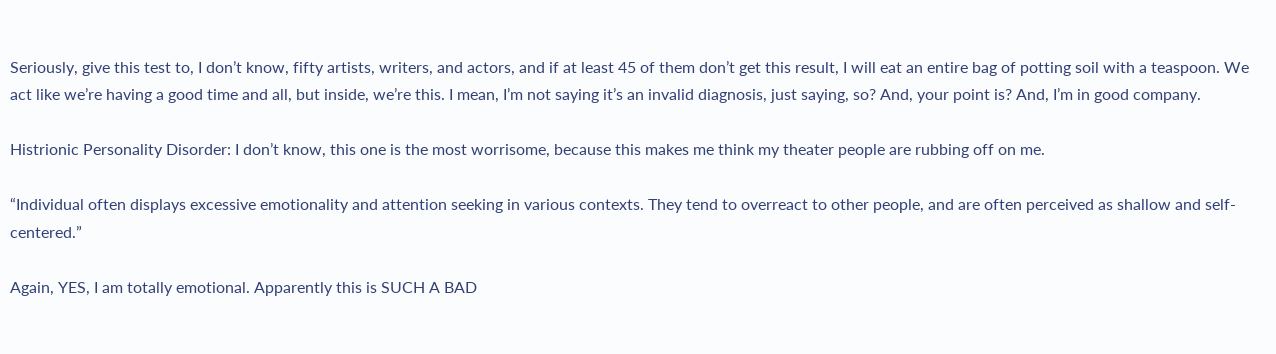Seriously, give this test to, I don’t know, fifty artists, writers, and actors, and if at least 45 of them don’t get this result, I will eat an entire bag of potting soil with a teaspoon. We act like we’re having a good time and all, but inside, we’re this. I mean, I’m not saying it’s an invalid diagnosis, just saying, so? And, your point is? And, I’m in good company.

Histrionic Personality Disorder: I don’t know, this one is the most worrisome, because this makes me think my theater people are rubbing off on me.

“Individual often displays excessive emotionality and attention seeking in various contexts. They tend to overreact to other people, and are often perceived as shallow and self-centered.”

Again, YES, I am totally emotional. Apparently this is SUCH A BAD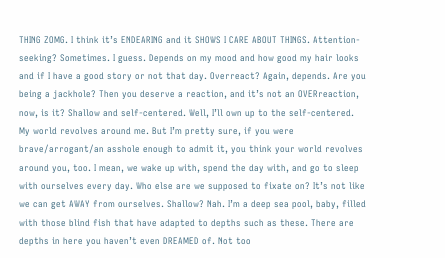THING ZOMG. I think it’s ENDEARING and it SHOWS I CARE ABOUT THINGS. Attention-seeking? Sometimes. I guess. Depends on my mood and how good my hair looks and if I have a good story or not that day. Overreact? Again, depends. Are you being a jackhole? Then you deserve a reaction, and it’s not an OVERreaction, now, is it? Shallow and self-centered. Well, I’ll own up to the self-centered. My world revolves around me. But I’m pretty sure, if you were brave/arrogant/an asshole enough to admit it, you think your world revolves around you, too. I mean, we wake up with, spend the day with, and go to sleep with ourselves every day. Who else are we supposed to fixate on? It’s not like we can get AWAY from ourselves. Shallow? Nah. I’m a deep sea pool, baby, filled with those blind fish that have adapted to depths such as these. There are depths in here you haven’t even DREAMED of. Not too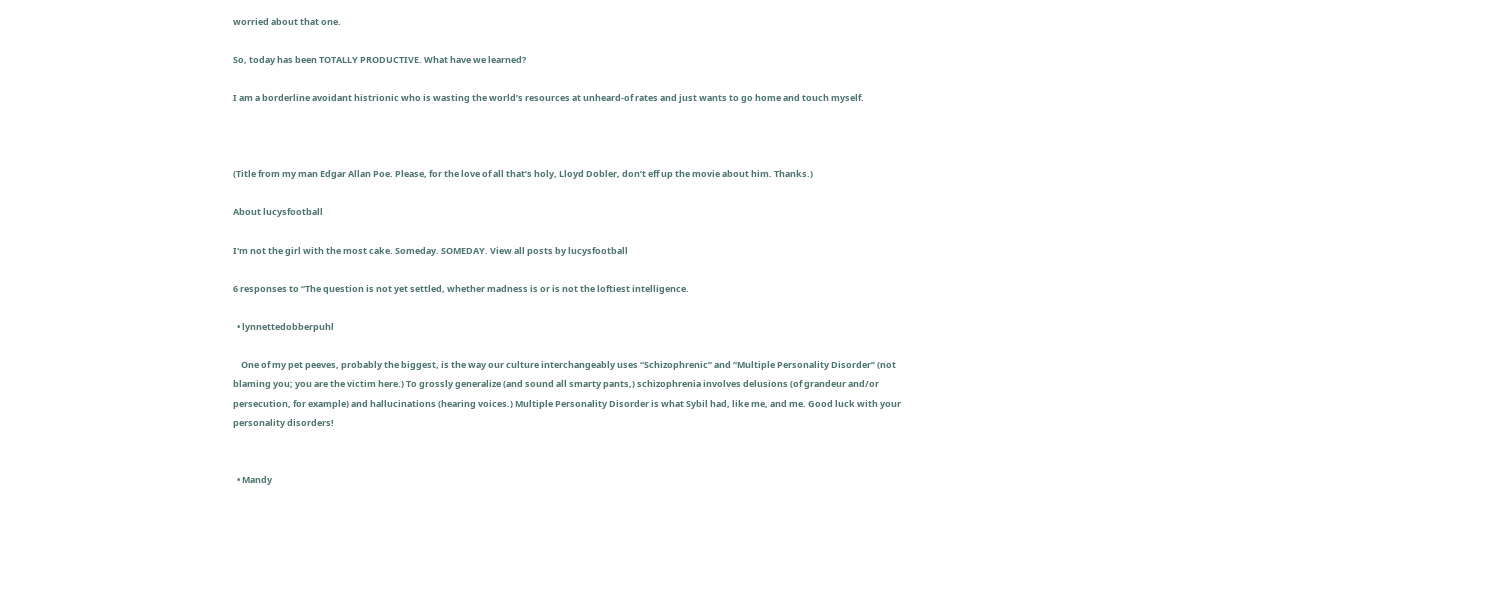worried about that one.

So, today has been TOTALLY PRODUCTIVE. What have we learned?

I am a borderline avoidant histrionic who is wasting the world’s resources at unheard-of rates and just wants to go home and touch myself.



(Title from my man Edgar Allan Poe. Please, for the love of all that’s holy, Lloyd Dobler, don’t eff up the movie about him. Thanks.)

About lucysfootball

I'm not the girl with the most cake. Someday. SOMEDAY. View all posts by lucysfootball

6 responses to “The question is not yet settled, whether madness is or is not the loftiest intelligence.

  • lynnettedobberpuhl

    One of my pet peeves, probably the biggest, is the way our culture interchangeably uses “Schizophrenic” and “Multiple Personality Disorder” (not blaming you; you are the victim here.) To grossly generalize (and sound all smarty pants,) schizophrenia involves delusions (of grandeur and/or persecution, for example) and hallucinations (hearing voices.) Multiple Personality Disorder is what Sybil had, like me, and me. Good luck with your personality disorders!


  • Mandy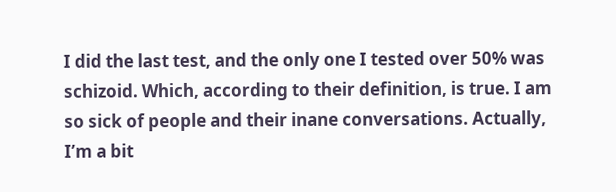I did the last test, and the only one I tested over 50% was schizoid. Which, according to their definition, is true. I am so sick of people and their inane conversations. Actually, I’m a bit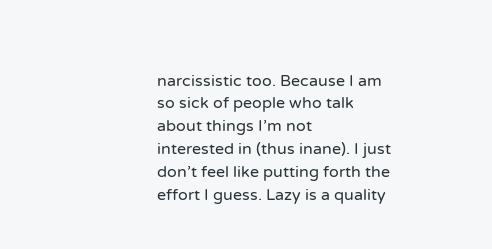narcissistic too. Because I am so sick of people who talk about things I’m not interested in (thus inane). I just don’t feel like putting forth the effort I guess. Lazy is a quality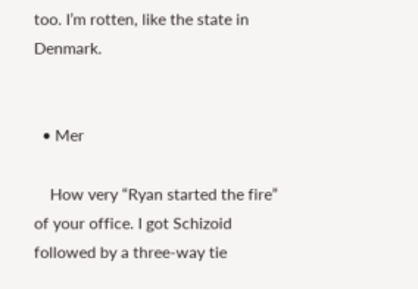too. I’m rotten, like the state in Denmark.


  • Mer

    How very “Ryan started the fire” of your office. I got Schizoid followed by a three-way tie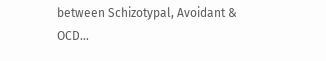between Schizotypal, Avoidant & OCD…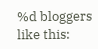%d bloggers like this: